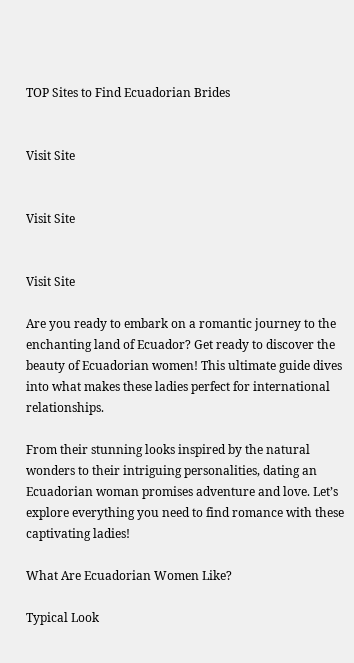TOP Sites to Find Ecuadorian Brides


Visit Site


Visit Site


Visit Site

Are you ready to embark on a romantic journey to the enchanting land of Ecuador? Get ready to discover the beauty of Ecuadorian women! This ultimate guide dives into what makes these ladies perfect for international relationships.

From their stunning looks inspired by the natural wonders to their intriguing personalities, dating an Ecuadorian woman promises adventure and love. Let’s explore everything you need to find romance with these captivating ladies!

What Are Ecuadorian Women Like?

Typical Look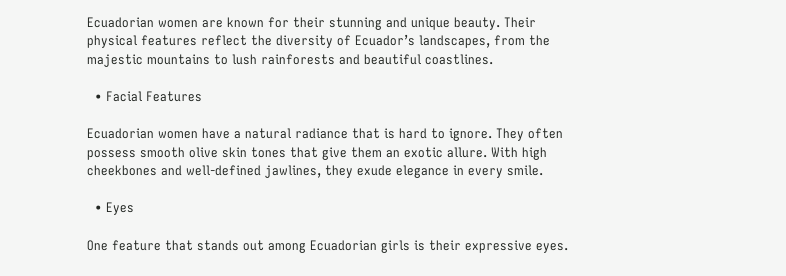Ecuadorian women are known for their stunning and unique beauty. Their physical features reflect the diversity of Ecuador’s landscapes, from the majestic mountains to lush rainforests and beautiful coastlines.

  • Facial Features

Ecuadorian women have a natural radiance that is hard to ignore. They often possess smooth olive skin tones that give them an exotic allure. With high cheekbones and well-defined jawlines, they exude elegance in every smile.

  • Eyes

One feature that stands out among Ecuadorian girls is their expressive eyes.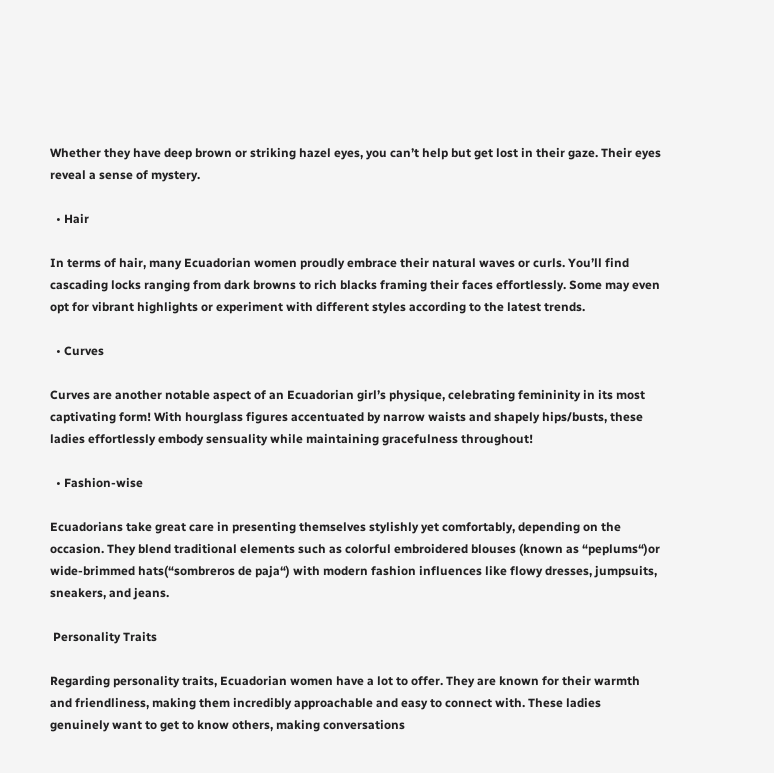Whether they have deep brown or striking hazel eyes, you can’t help but get lost in their gaze. Their eyes reveal a sense of mystery.

  • Hair

In terms of hair, many Ecuadorian women proudly embrace their natural waves or curls. You’ll find cascading locks ranging from dark browns to rich blacks framing their faces effortlessly. Some may even opt for vibrant highlights or experiment with different styles according to the latest trends.

  • Curves

Curves are another notable aspect of an Ecuadorian girl’s physique, celebrating femininity in its most captivating form! With hourglass figures accentuated by narrow waists and shapely hips/busts, these ladies effortlessly embody sensuality while maintaining gracefulness throughout!

  • Fashion-wise

Ecuadorians take great care in presenting themselves stylishly yet comfortably, depending on the occasion. They blend traditional elements such as colorful embroidered blouses (known as “peplums“)or wide-brimmed hats(“sombreros de paja“) with modern fashion influences like flowy dresses, jumpsuits, sneakers, and jeans.

 Personality Traits

Regarding personality traits, Ecuadorian women have a lot to offer. They are known for their warmth and friendliness, making them incredibly approachable and easy to connect with. These ladies genuinely want to get to know others, making conversations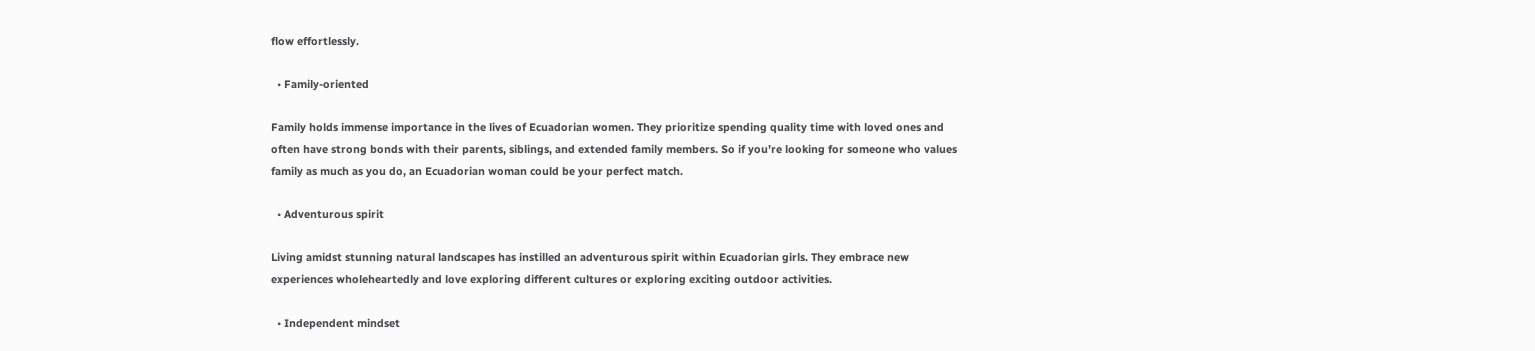flow effortlessly.

  • Family-oriented

Family holds immense importance in the lives of Ecuadorian women. They prioritize spending quality time with loved ones and often have strong bonds with their parents, siblings, and extended family members. So if you’re looking for someone who values family as much as you do, an Ecuadorian woman could be your perfect match.

  • Adventurous spirit

Living amidst stunning natural landscapes has instilled an adventurous spirit within Ecuadorian girls. They embrace new experiences wholeheartedly and love exploring different cultures or exploring exciting outdoor activities.

  • Independent mindset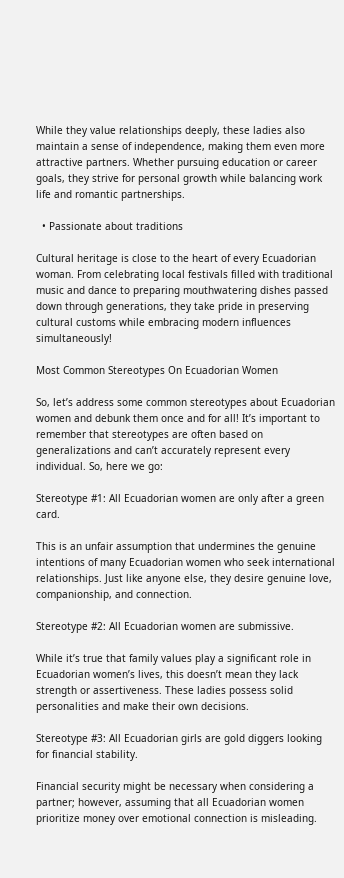While they value relationships deeply, these ladies also maintain a sense of independence, making them even more attractive partners. Whether pursuing education or career goals, they strive for personal growth while balancing work life and romantic partnerships.

  • Passionate about traditions

Cultural heritage is close to the heart of every Ecuadorian woman. From celebrating local festivals filled with traditional music and dance to preparing mouthwatering dishes passed down through generations, they take pride in preserving cultural customs while embracing modern influences simultaneously!

Most Common Stereotypes On Ecuadorian Women

So, let’s address some common stereotypes about Ecuadorian women and debunk them once and for all! It’s important to remember that stereotypes are often based on generalizations and can’t accurately represent every individual. So, here we go:

Stereotype #1: All Ecuadorian women are only after a green card.

This is an unfair assumption that undermines the genuine intentions of many Ecuadorian women who seek international relationships. Just like anyone else, they desire genuine love, companionship, and connection.

Stereotype #2: All Ecuadorian women are submissive.

While it’s true that family values play a significant role in Ecuadorian women’s lives, this doesn’t mean they lack strength or assertiveness. These ladies possess solid personalities and make their own decisions.

Stereotype #3: All Ecuadorian girls are gold diggers looking for financial stability.

Financial security might be necessary when considering a partner; however, assuming that all Ecuadorian women prioritize money over emotional connection is misleading.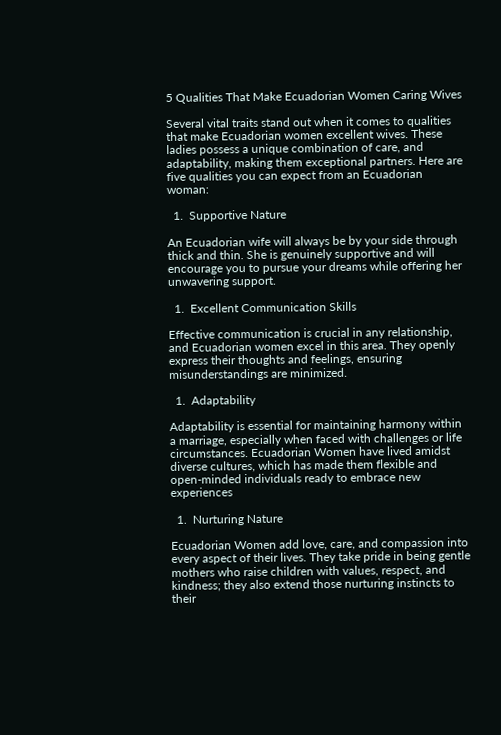5 Qualities That Make Ecuadorian Women Caring Wives

Several vital traits stand out when it comes to qualities that make Ecuadorian women excellent wives. These ladies possess a unique combination of care, and adaptability, making them exceptional partners. Here are five qualities you can expect from an Ecuadorian woman:

  1.  Supportive Nature

An Ecuadorian wife will always be by your side through thick and thin. She is genuinely supportive and will encourage you to pursue your dreams while offering her unwavering support.

  1.  Excellent Communication Skills

Effective communication is crucial in any relationship, and Ecuadorian women excel in this area. They openly express their thoughts and feelings, ensuring misunderstandings are minimized.

  1.  Adaptability

Adaptability is essential for maintaining harmony within a marriage, especially when faced with challenges or life circumstances. Ecuadorian Women have lived amidst diverse cultures, which has made them flexible and open-minded individuals ready to embrace new experiences

  1.  Nurturing Nature

Ecuadorian Women add love, care, and compassion into every aspect of their lives. They take pride in being gentle mothers who raise children with values, respect, and kindness; they also extend those nurturing instincts to their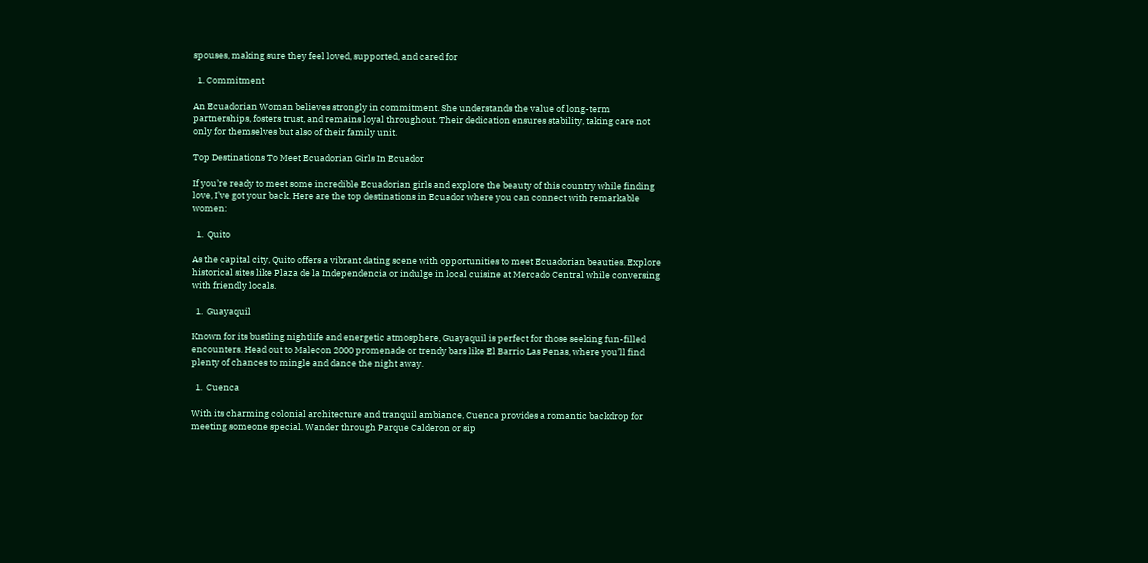spouses, making sure they feel loved, supported, and cared for

  1. Commitment

An Ecuadorian Woman believes strongly in commitment. She understands the value of long-term partnerships, fosters trust, and remains loyal throughout. Their dedication ensures stability, taking care not only for themselves but also of their family unit.

Top Destinations To Meet Ecuadorian Girls In Ecuador

If you’re ready to meet some incredible Ecuadorian girls and explore the beauty of this country while finding love, I’ve got your back. Here are the top destinations in Ecuador where you can connect with remarkable women:

  1.  Quito

As the capital city, Quito offers a vibrant dating scene with opportunities to meet Ecuadorian beauties. Explore historical sites like Plaza de la Independencia or indulge in local cuisine at Mercado Central while conversing with friendly locals.

  1.  Guayaquil

Known for its bustling nightlife and energetic atmosphere, Guayaquil is perfect for those seeking fun-filled encounters. Head out to Malecon 2000 promenade or trendy bars like El Barrio Las Penas, where you’ll find plenty of chances to mingle and dance the night away.

  1.  Cuenca

With its charming colonial architecture and tranquil ambiance, Cuenca provides a romantic backdrop for meeting someone special. Wander through Parque Calderon or sip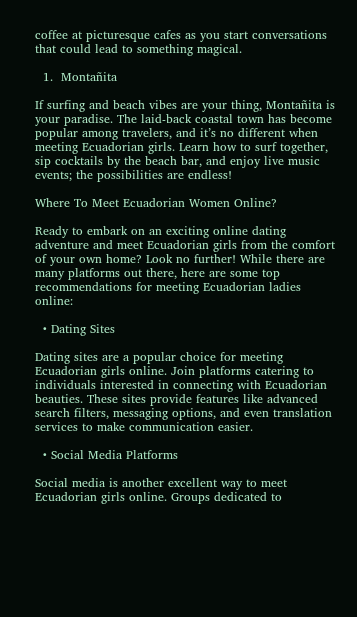coffee at picturesque cafes as you start conversations that could lead to something magical.

  1.  Montañita

If surfing and beach vibes are your thing, Montañita is your paradise. The laid-back coastal town has become popular among travelers, and it’s no different when meeting Ecuadorian girls. Learn how to surf together, sip cocktails by the beach bar, and enjoy live music events; the possibilities are endless!

Where To Meet Ecuadorian Women Online?

Ready to embark on an exciting online dating adventure and meet Ecuadorian girls from the comfort of your own home? Look no further! While there are many platforms out there, here are some top recommendations for meeting Ecuadorian ladies online:

  • Dating Sites

Dating sites are a popular choice for meeting Ecuadorian girls online. Join platforms catering to individuals interested in connecting with Ecuadorian beauties. These sites provide features like advanced search filters, messaging options, and even translation services to make communication easier.

  • Social Media Platforms

Social media is another excellent way to meet Ecuadorian girls online. Groups dedicated to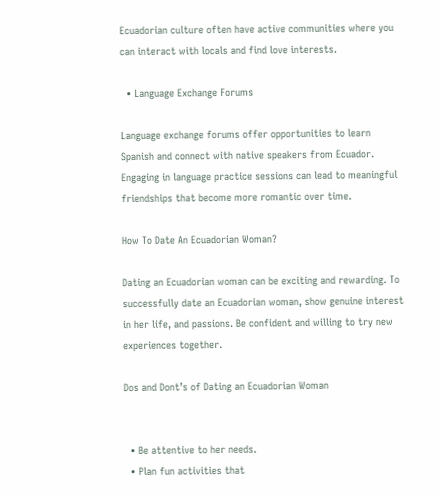Ecuadorian culture often have active communities where you can interact with locals and find love interests.

  • Language Exchange Forums

Language exchange forums offer opportunities to learn Spanish and connect with native speakers from Ecuador. Engaging in language practice sessions can lead to meaningful friendships that become more romantic over time.

How To Date An Ecuadorian Woman?

Dating an Ecuadorian woman can be exciting and rewarding. To successfully date an Ecuadorian woman, show genuine interest in her life, and passions. Be confident and willing to try new experiences together.

Dos and Dont’s of Dating an Ecuadorian Woman


  • Be attentive to her needs.
  • Plan fun activities that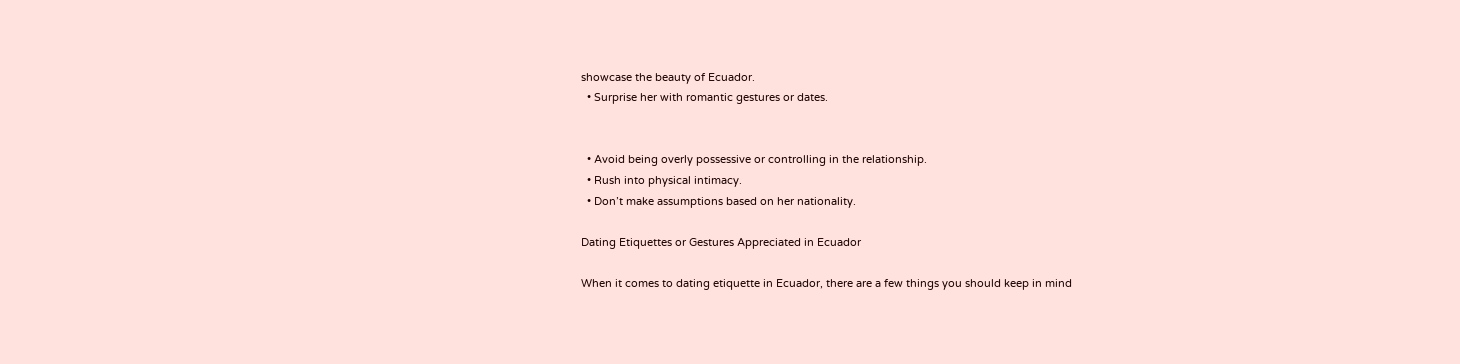showcase the beauty of Ecuador.
  • Surprise her with romantic gestures or dates.


  • Avoid being overly possessive or controlling in the relationship.
  • Rush into physical intimacy.
  • Don’t make assumptions based on her nationality.

Dating Etiquettes or Gestures Appreciated in Ecuador

When it comes to dating etiquette in Ecuador, there are a few things you should keep in mind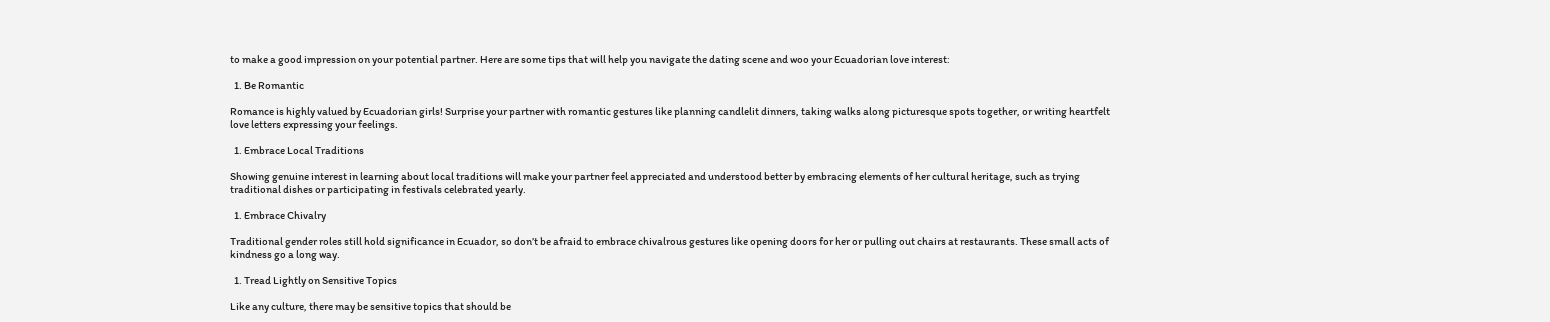to make a good impression on your potential partner. Here are some tips that will help you navigate the dating scene and woo your Ecuadorian love interest:

  1. Be Romantic

Romance is highly valued by Ecuadorian girls! Surprise your partner with romantic gestures like planning candlelit dinners, taking walks along picturesque spots together, or writing heartfelt love letters expressing your feelings.

  1. Embrace Local Traditions

Showing genuine interest in learning about local traditions will make your partner feel appreciated and understood better by embracing elements of her cultural heritage, such as trying traditional dishes or participating in festivals celebrated yearly.

  1. Embrace Chivalry

Traditional gender roles still hold significance in Ecuador, so don’t be afraid to embrace chivalrous gestures like opening doors for her or pulling out chairs at restaurants. These small acts of kindness go a long way.

  1. Tread Lightly on Sensitive Topics

Like any culture, there may be sensitive topics that should be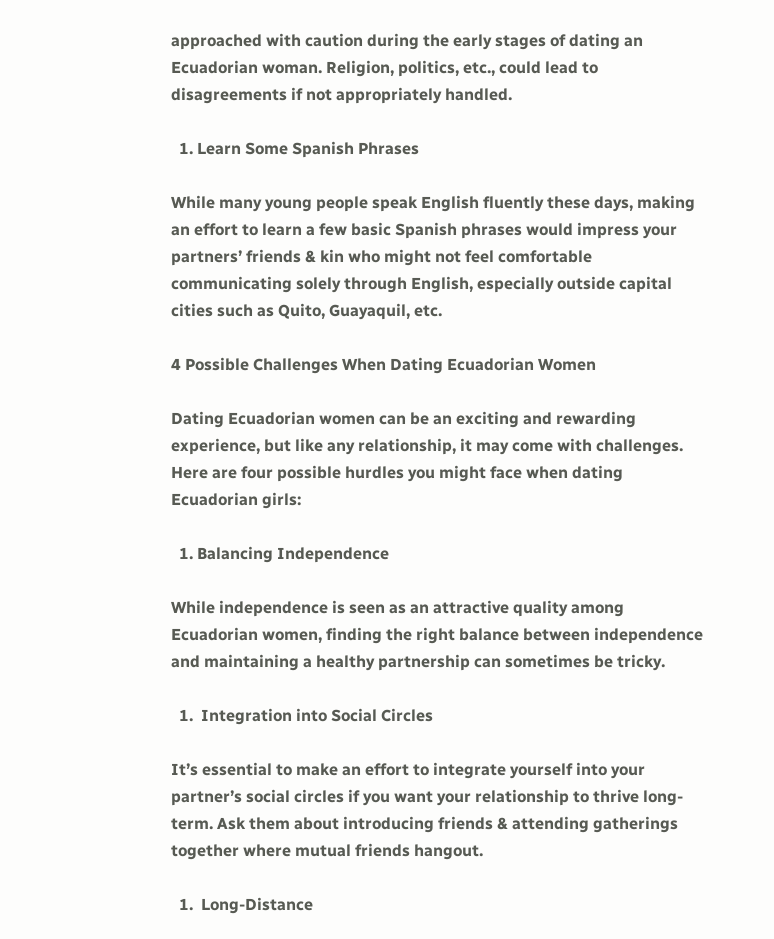approached with caution during the early stages of dating an Ecuadorian woman. Religion, politics, etc., could lead to disagreements if not appropriately handled.

  1. Learn Some Spanish Phrases

While many young people speak English fluently these days, making an effort to learn a few basic Spanish phrases would impress your partners’ friends & kin who might not feel comfortable communicating solely through English, especially outside capital cities such as Quito, Guayaquil, etc.

4 Possible Challenges When Dating Ecuadorian Women

Dating Ecuadorian women can be an exciting and rewarding experience, but like any relationship, it may come with challenges. Here are four possible hurdles you might face when dating Ecuadorian girls:

  1. Balancing Independence

While independence is seen as an attractive quality among Ecuadorian women, finding the right balance between independence and maintaining a healthy partnership can sometimes be tricky.

  1.  Integration into Social Circles

It’s essential to make an effort to integrate yourself into your partner’s social circles if you want your relationship to thrive long-term. Ask them about introducing friends & attending gatherings together where mutual friends hangout.

  1.  Long-Distance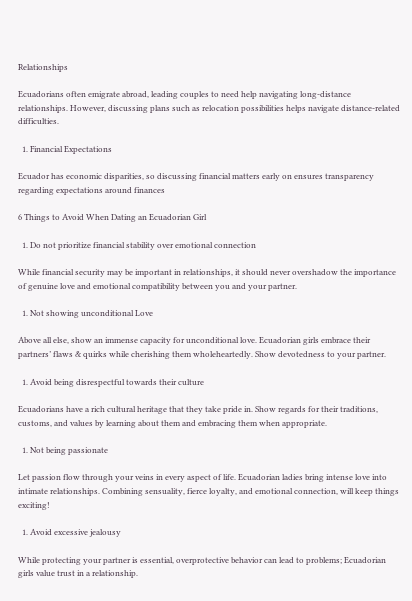Relationships

Ecuadorians often emigrate abroad, leading couples to need help navigating long-distance relationships. However, discussing plans such as relocation possibilities helps navigate distance-related difficulties.

  1. Financial Expectations

Ecuador has economic disparities, so discussing financial matters early on ensures transparency regarding expectations around finances

6 Things to Avoid When Dating an Ecuadorian Girl

  1. Do not prioritize financial stability over emotional connection

While financial security may be important in relationships, it should never overshadow the importance of genuine love and emotional compatibility between you and your partner.

  1. Not showing unconditional Love

Above all else, show an immense capacity for unconditional love. Ecuadorian girls embrace their partners’ flaws & quirks while cherishing them wholeheartedly. Show devotedness to your partner.

  1. Avoid being disrespectful towards their culture

Ecuadorians have a rich cultural heritage that they take pride in. Show regards for their traditions, customs, and values by learning about them and embracing them when appropriate.

  1. Not being passionate

Let passion flow through your veins in every aspect of life. Ecuadorian ladies bring intense love into intimate relationships. Combining sensuality, fierce loyalty, and emotional connection, will keep things exciting!

  1. Avoid excessive jealousy

While protecting your partner is essential, overprotective behavior can lead to problems; Ecuadorian girls value trust in a relationship.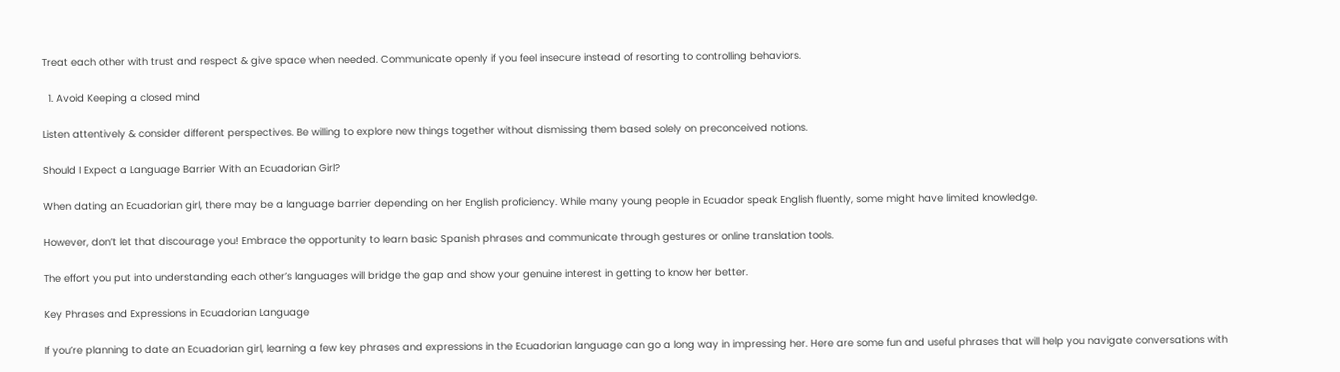Treat each other with trust and respect & give space when needed. Communicate openly if you feel insecure instead of resorting to controlling behaviors.

  1. Avoid Keeping a closed mind

Listen attentively & consider different perspectives. Be willing to explore new things together without dismissing them based solely on preconceived notions.

Should I Expect a Language Barrier With an Ecuadorian Girl?

When dating an Ecuadorian girl, there may be a language barrier depending on her English proficiency. While many young people in Ecuador speak English fluently, some might have limited knowledge.

However, don’t let that discourage you! Embrace the opportunity to learn basic Spanish phrases and communicate through gestures or online translation tools.

The effort you put into understanding each other’s languages will bridge the gap and show your genuine interest in getting to know her better.

Key Phrases and Expressions in Ecuadorian Language

If you’re planning to date an Ecuadorian girl, learning a few key phrases and expressions in the Ecuadorian language can go a long way in impressing her. Here are some fun and useful phrases that will help you navigate conversations with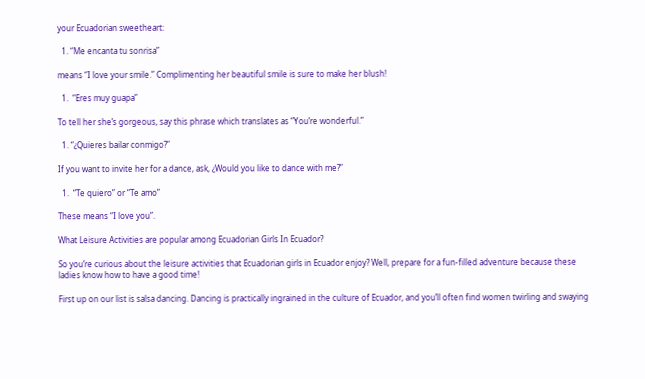your Ecuadorian sweetheart:

  1. “Me encanta tu sonrisa”

means “I love your smile.” Complimenting her beautiful smile is sure to make her blush!

  1.  “Eres muy guapa”

To tell her she’s gorgeous, say this phrase which translates as “You’re wonderful.”

  1. “¿Quieres bailar conmigo?”

If you want to invite her for a dance, ask, ¿Would you like to dance with me?”

  1.  “Te quiero” or “Te amo”

These means “I love you”.

What Leisure Activities are popular among Ecuadorian Girls In Ecuador?

So you’re curious about the leisure activities that Ecuadorian girls in Ecuador enjoy? Well, prepare for a fun-filled adventure because these ladies know how to have a good time!

First up on our list is salsa dancing. Dancing is practically ingrained in the culture of Ecuador, and you’ll often find women twirling and swaying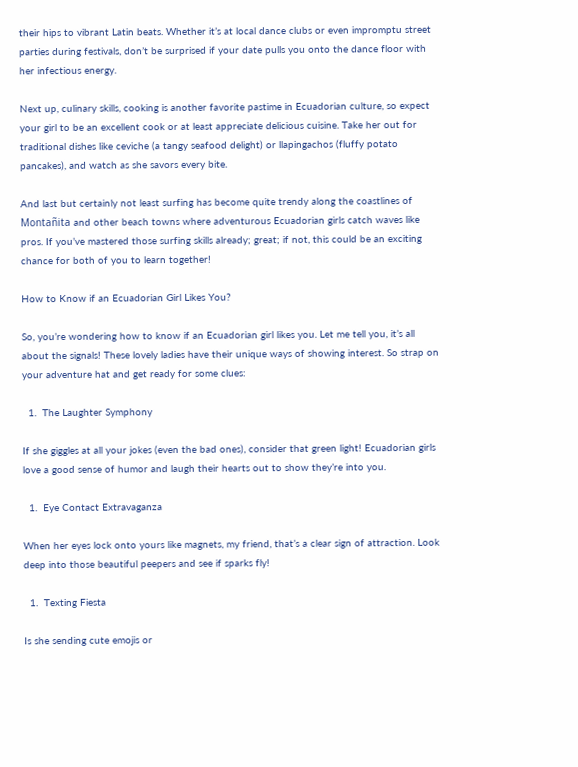their hips to vibrant Latin beats. Whether it’s at local dance clubs or even impromptu street parties during festivals, don’t be surprised if your date pulls you onto the dance floor with her infectious energy.

Next up, culinary skills, cooking is another favorite pastime in Ecuadorian culture, so expect your girl to be an excellent cook or at least appreciate delicious cuisine. Take her out for traditional dishes like ceviche (a tangy seafood delight) or llapingachos (fluffy potato pancakes), and watch as she savors every bite.

And last but certainly not least surfing has become quite trendy along the coastlines of Montañita and other beach towns where adventurous Ecuadorian girls catch waves like pros. If you’ve mastered those surfing skills already; great; if not, this could be an exciting chance for both of you to learn together!

How to Know if an Ecuadorian Girl Likes You?

So, you’re wondering how to know if an Ecuadorian girl likes you. Let me tell you, it’s all about the signals! These lovely ladies have their unique ways of showing interest. So strap on your adventure hat and get ready for some clues:

  1.  The Laughter Symphony

If she giggles at all your jokes (even the bad ones), consider that green light! Ecuadorian girls love a good sense of humor and laugh their hearts out to show they’re into you.

  1.  Eye Contact Extravaganza

When her eyes lock onto yours like magnets, my friend, that’s a clear sign of attraction. Look deep into those beautiful peepers and see if sparks fly!

  1.  Texting Fiesta

Is she sending cute emojis or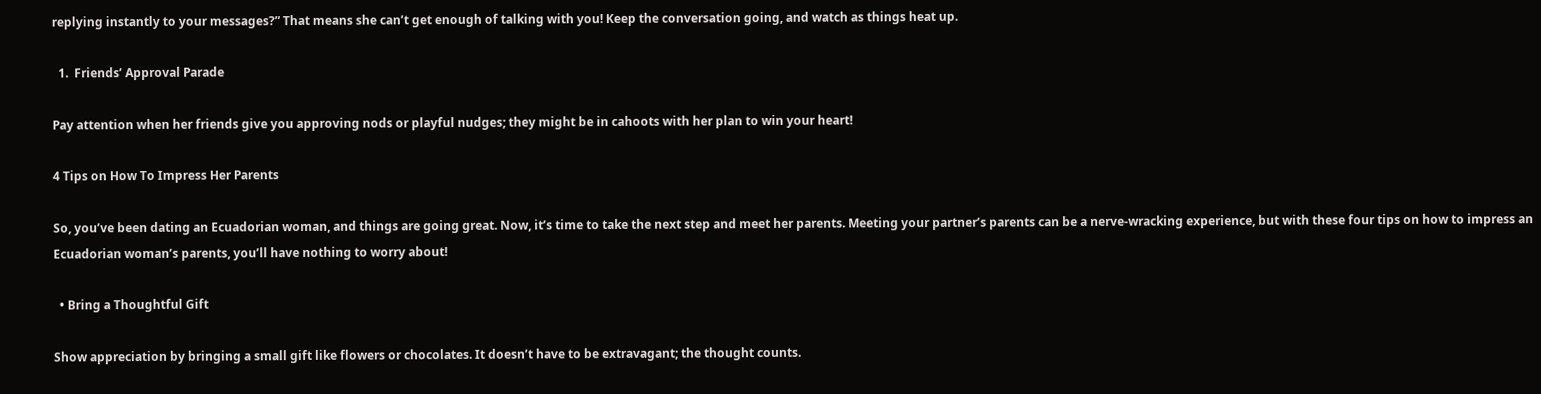replying instantly to your messages?” That means she can’t get enough of talking with you! Keep the conversation going, and watch as things heat up.

  1.  Friends’ Approval Parade

Pay attention when her friends give you approving nods or playful nudges; they might be in cahoots with her plan to win your heart!

4 Tips on How To Impress Her Parents

So, you’ve been dating an Ecuadorian woman, and things are going great. Now, it’s time to take the next step and meet her parents. Meeting your partner’s parents can be a nerve-wracking experience, but with these four tips on how to impress an Ecuadorian woman’s parents, you’ll have nothing to worry about!

  • Bring a Thoughtful Gift

Show appreciation by bringing a small gift like flowers or chocolates. It doesn’t have to be extravagant; the thought counts.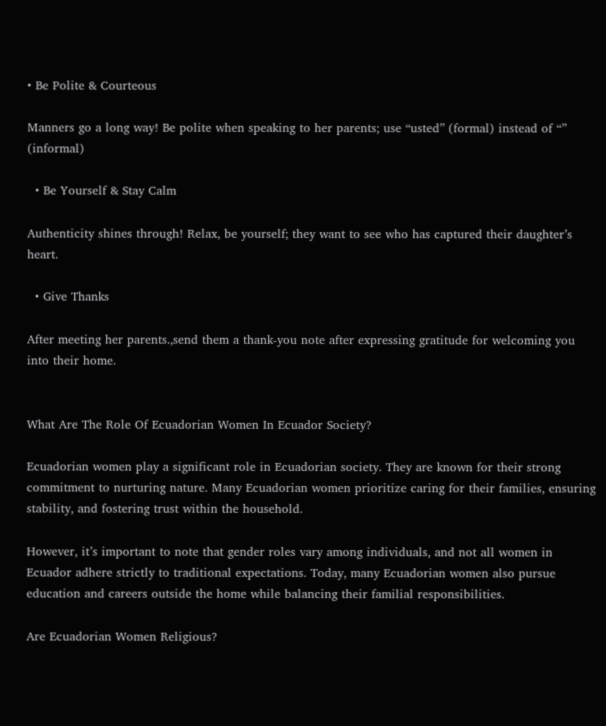• Be Polite & Courteous

Manners go a long way! Be polite when speaking to her parents; use “usted” (formal) instead of “” (informal)

  • Be Yourself & Stay Calm

Authenticity shines through! Relax, be yourself; they want to see who has captured their daughter’s heart.

  • Give Thanks

After meeting her parents.,send them a thank-you note after expressing gratitude for welcoming you into their home.


What Are The Role Of Ecuadorian Women In Ecuador Society?

Ecuadorian women play a significant role in Ecuadorian society. They are known for their strong commitment to nurturing nature. Many Ecuadorian women prioritize caring for their families, ensuring stability, and fostering trust within the household.

However, it’s important to note that gender roles vary among individuals, and not all women in Ecuador adhere strictly to traditional expectations. Today, many Ecuadorian women also pursue education and careers outside the home while balancing their familial responsibilities.

Are Ecuadorian Women Religious?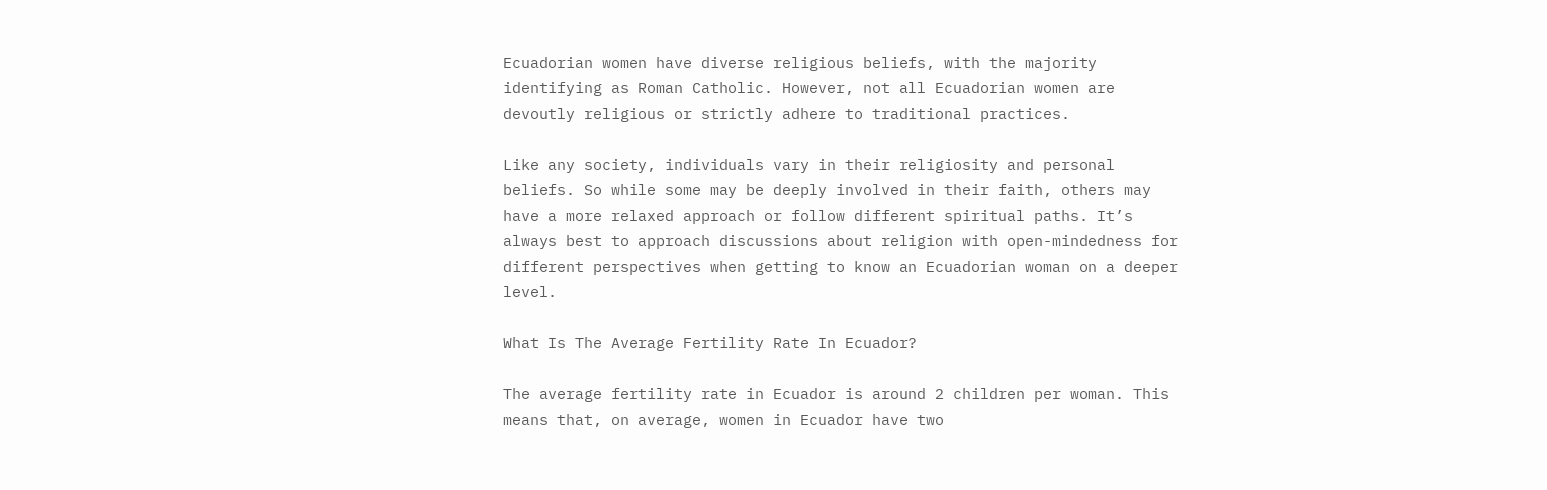Ecuadorian women have diverse religious beliefs, with the majority identifying as Roman Catholic. However, not all Ecuadorian women are devoutly religious or strictly adhere to traditional practices.

Like any society, individuals vary in their religiosity and personal beliefs. So while some may be deeply involved in their faith, others may have a more relaxed approach or follow different spiritual paths. It’s always best to approach discussions about religion with open-mindedness for different perspectives when getting to know an Ecuadorian woman on a deeper level.

What Is The Average Fertility Rate In Ecuador?

The average fertility rate in Ecuador is around 2 children per woman. This means that, on average, women in Ecuador have two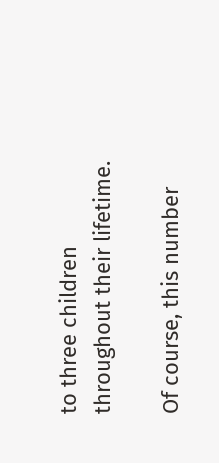to three children throughout their lifetime.

Of course, this number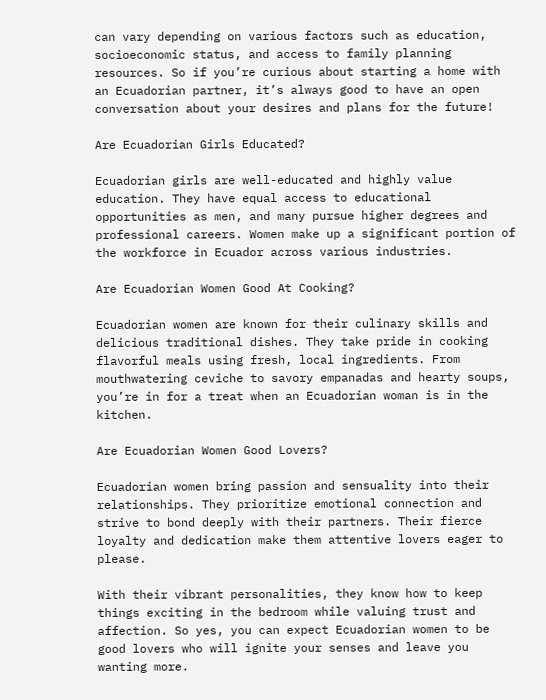can vary depending on various factors such as education, socioeconomic status, and access to family planning resources. So if you’re curious about starting a home with an Ecuadorian partner, it’s always good to have an open conversation about your desires and plans for the future!

Are Ecuadorian Girls Educated?

Ecuadorian girls are well-educated and highly value education. They have equal access to educational opportunities as men, and many pursue higher degrees and professional careers. Women make up a significant portion of the workforce in Ecuador across various industries.

Are Ecuadorian Women Good At Cooking?

Ecuadorian women are known for their culinary skills and delicious traditional dishes. They take pride in cooking flavorful meals using fresh, local ingredients. From mouthwatering ceviche to savory empanadas and hearty soups, you’re in for a treat when an Ecuadorian woman is in the kitchen.

Are Ecuadorian Women Good Lovers?

Ecuadorian women bring passion and sensuality into their relationships. They prioritize emotional connection and strive to bond deeply with their partners. Their fierce loyalty and dedication make them attentive lovers eager to please.

With their vibrant personalities, they know how to keep things exciting in the bedroom while valuing trust and affection. So yes, you can expect Ecuadorian women to be good lovers who will ignite your senses and leave you wanting more.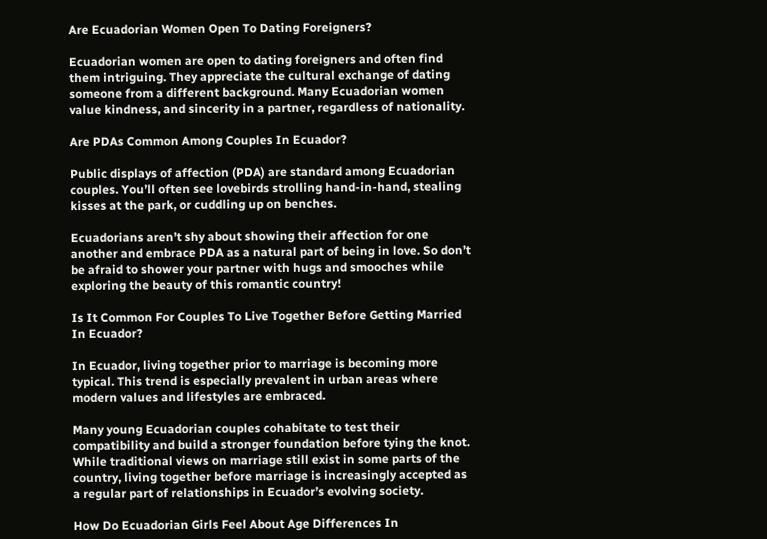Are Ecuadorian Women Open To Dating Foreigners?

Ecuadorian women are open to dating foreigners and often find them intriguing. They appreciate the cultural exchange of dating someone from a different background. Many Ecuadorian women value kindness, and sincerity in a partner, regardless of nationality.

Are PDAs Common Among Couples In Ecuador?

Public displays of affection (PDA) are standard among Ecuadorian couples. You’ll often see lovebirds strolling hand-in-hand, stealing kisses at the park, or cuddling up on benches.

Ecuadorians aren’t shy about showing their affection for one another and embrace PDA as a natural part of being in love. So don’t be afraid to shower your partner with hugs and smooches while exploring the beauty of this romantic country!

Is It Common For Couples To Live Together Before Getting Married In Ecuador?

In Ecuador, living together prior to marriage is becoming more typical. This trend is especially prevalent in urban areas where modern values and lifestyles are embraced.

Many young Ecuadorian couples cohabitate to test their compatibility and build a stronger foundation before tying the knot. While traditional views on marriage still exist in some parts of the country, living together before marriage is increasingly accepted as a regular part of relationships in Ecuador’s evolving society.

How Do Ecuadorian Girls Feel About Age Differences In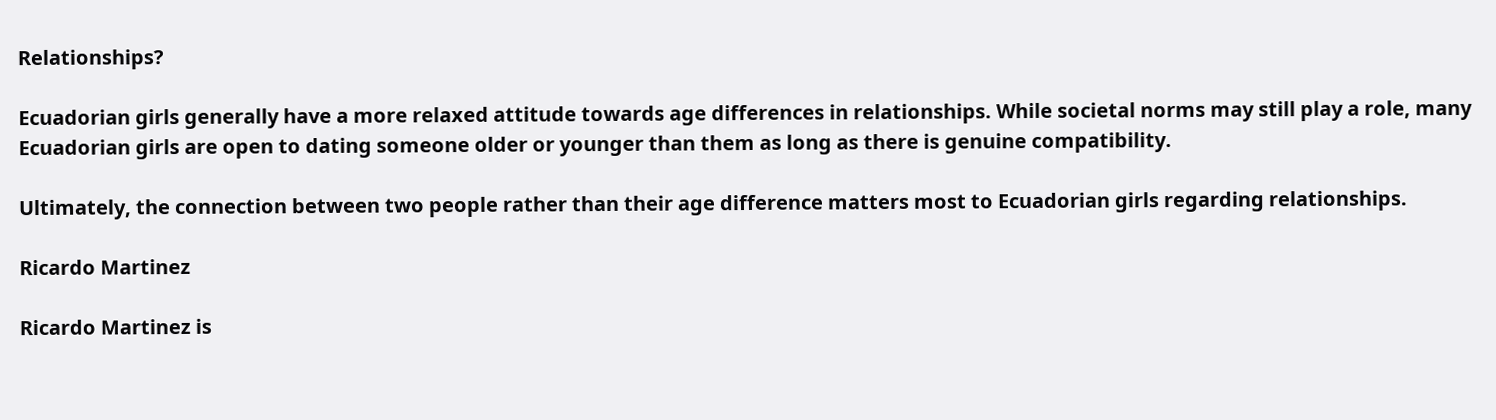Relationships?

Ecuadorian girls generally have a more relaxed attitude towards age differences in relationships. While societal norms may still play a role, many Ecuadorian girls are open to dating someone older or younger than them as long as there is genuine compatibility.

Ultimately, the connection between two people rather than their age difference matters most to Ecuadorian girls regarding relationships.

Ricardo Martinez

Ricardo Martinez is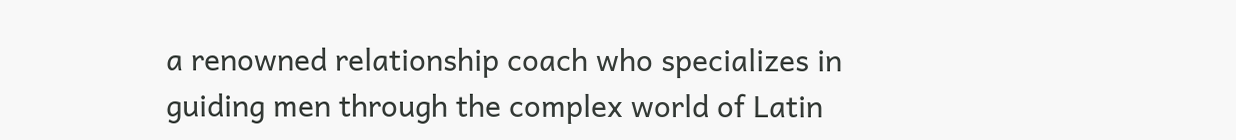a renowned relationship coach who specializes in guiding men through the complex world of Latin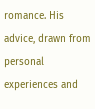romance. His advice, drawn from personal experiences and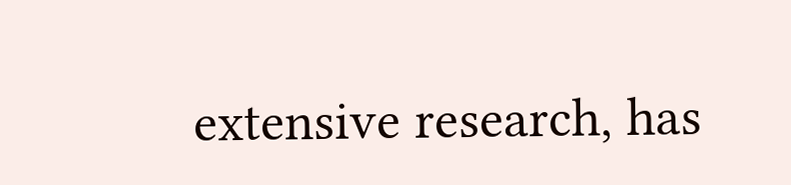extensive research, has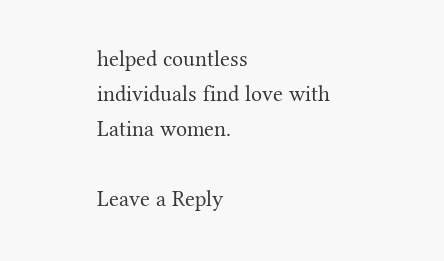helped countless individuals find love with Latina women.

Leave a Reply